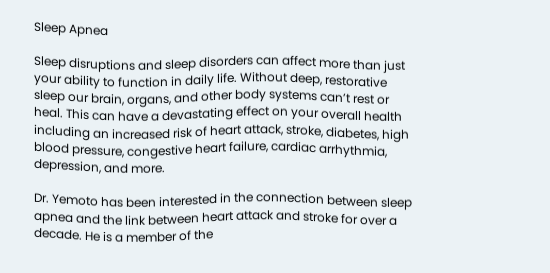Sleep Apnea

Sleep disruptions and sleep disorders can affect more than just your ability to function in daily life. Without deep, restorative sleep our brain, organs, and other body systems can’t rest or heal. This can have a devastating effect on your overall health including an increased risk of heart attack, stroke, diabetes, high blood pressure, congestive heart failure, cardiac arrhythmia, depression, and more.

Dr. Yemoto has been interested in the connection between sleep apnea and the link between heart attack and stroke for over a decade. He is a member of the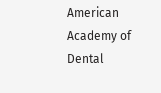American Academy of Dental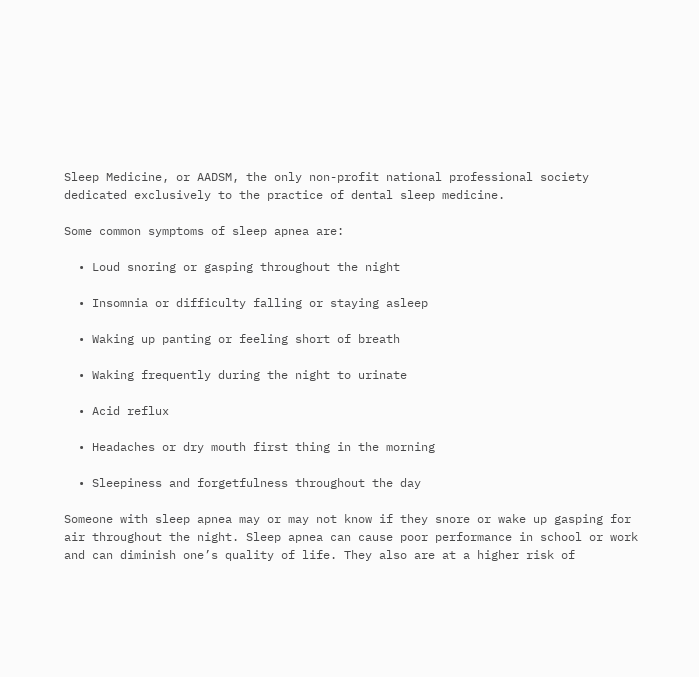Sleep Medicine, or AADSM, the only non-profit national professional society dedicated exclusively to the practice of dental sleep medicine.

Some common symptoms of sleep apnea are:

  • Loud snoring or gasping throughout the night

  • Insomnia or difficulty falling or staying asleep

  • Waking up panting or feeling short of breath

  • Waking frequently during the night to urinate

  • Acid reflux

  • Headaches or dry mouth first thing in the morning

  • Sleepiness and forgetfulness throughout the day

Someone with sleep apnea may or may not know if they snore or wake up gasping for air throughout the night. Sleep apnea can cause poor performance in school or work and can diminish one’s quality of life. They also are at a higher risk of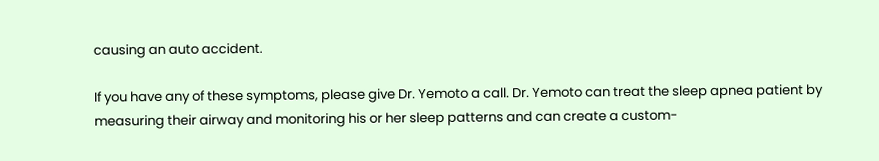causing an auto accident.

If you have any of these symptoms, please give Dr. Yemoto a call. Dr. Yemoto can treat the sleep apnea patient by measuring their airway and monitoring his or her sleep patterns and can create a custom-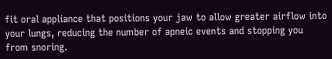fit oral appliance that positions your jaw to allow greater airflow into your lungs, reducing the number of apneic events and stopping you from snoring.